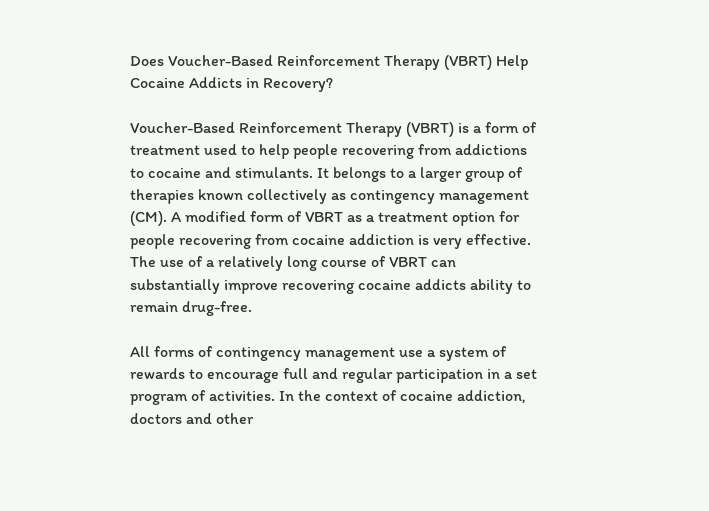Does Voucher-Based Reinforcement Therapy (VBRT) Help Cocaine Addicts in Recovery?

Voucher-Based Reinforcement Therapy (VBRT) is a form of treatment used to help people recovering from addictions to cocaine and stimulants. It belongs to a larger group of therapies known collectively as contingency management (CM). A modified form of VBRT as a treatment option for people recovering from cocaine addiction is very effective. The use of a relatively long course of VBRT can substantially improve recovering cocaine addicts ability to remain drug-free.

All forms of contingency management use a system of rewards to encourage full and regular participation in a set program of activities. In the context of cocaine addiction, doctors and other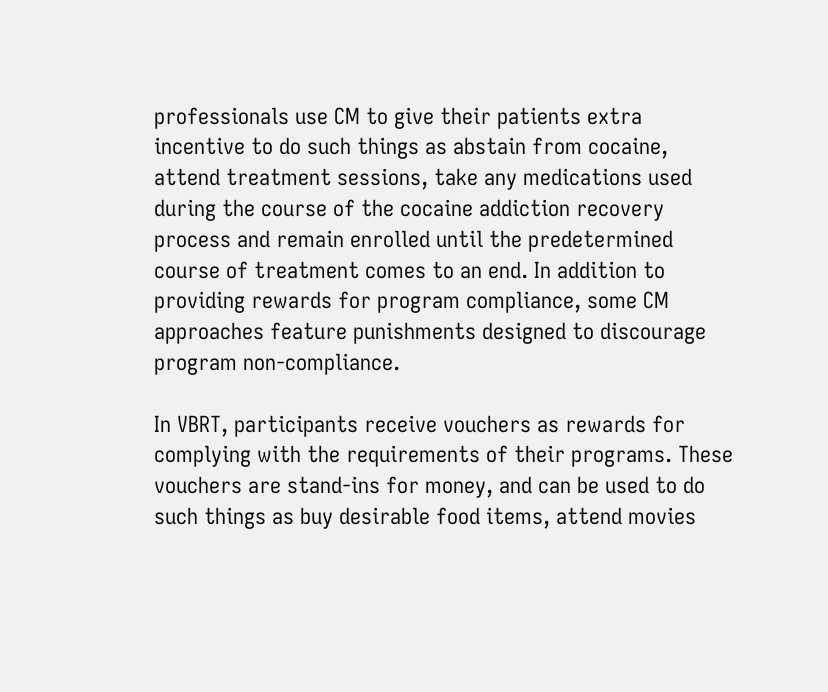professionals use CM to give their patients extra incentive to do such things as abstain from cocaine, attend treatment sessions, take any medications used during the course of the cocaine addiction recovery process and remain enrolled until the predetermined course of treatment comes to an end. In addition to providing rewards for program compliance, some CM approaches feature punishments designed to discourage program non-compliance.

In VBRT, participants receive vouchers as rewards for complying with the requirements of their programs. These vouchers are stand-ins for money, and can be used to do such things as buy desirable food items, attend movies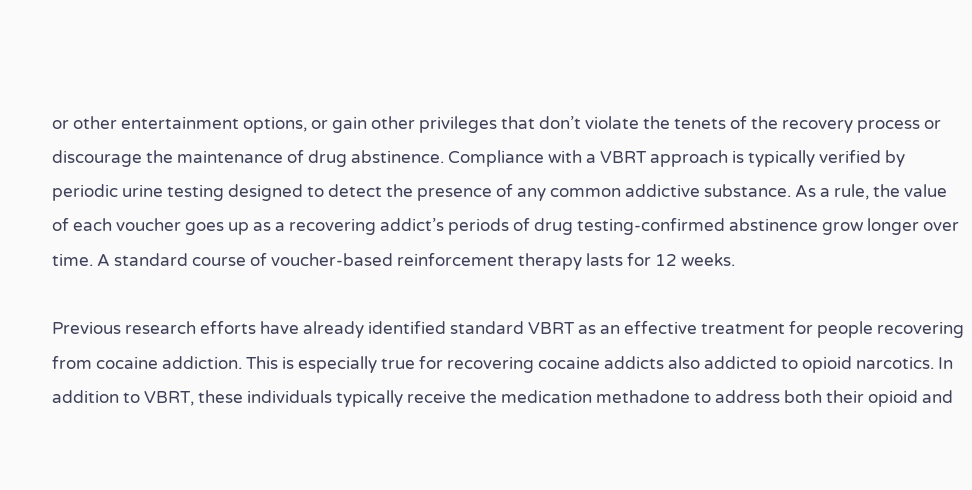or other entertainment options, or gain other privileges that don’t violate the tenets of the recovery process or discourage the maintenance of drug abstinence. Compliance with a VBRT approach is typically verified by periodic urine testing designed to detect the presence of any common addictive substance. As a rule, the value of each voucher goes up as a recovering addict’s periods of drug testing-confirmed abstinence grow longer over time. A standard course of voucher-based reinforcement therapy lasts for 12 weeks.

Previous research efforts have already identified standard VBRT as an effective treatment for people recovering from cocaine addiction. This is especially true for recovering cocaine addicts also addicted to opioid narcotics. In addition to VBRT, these individuals typically receive the medication methadone to address both their opioid and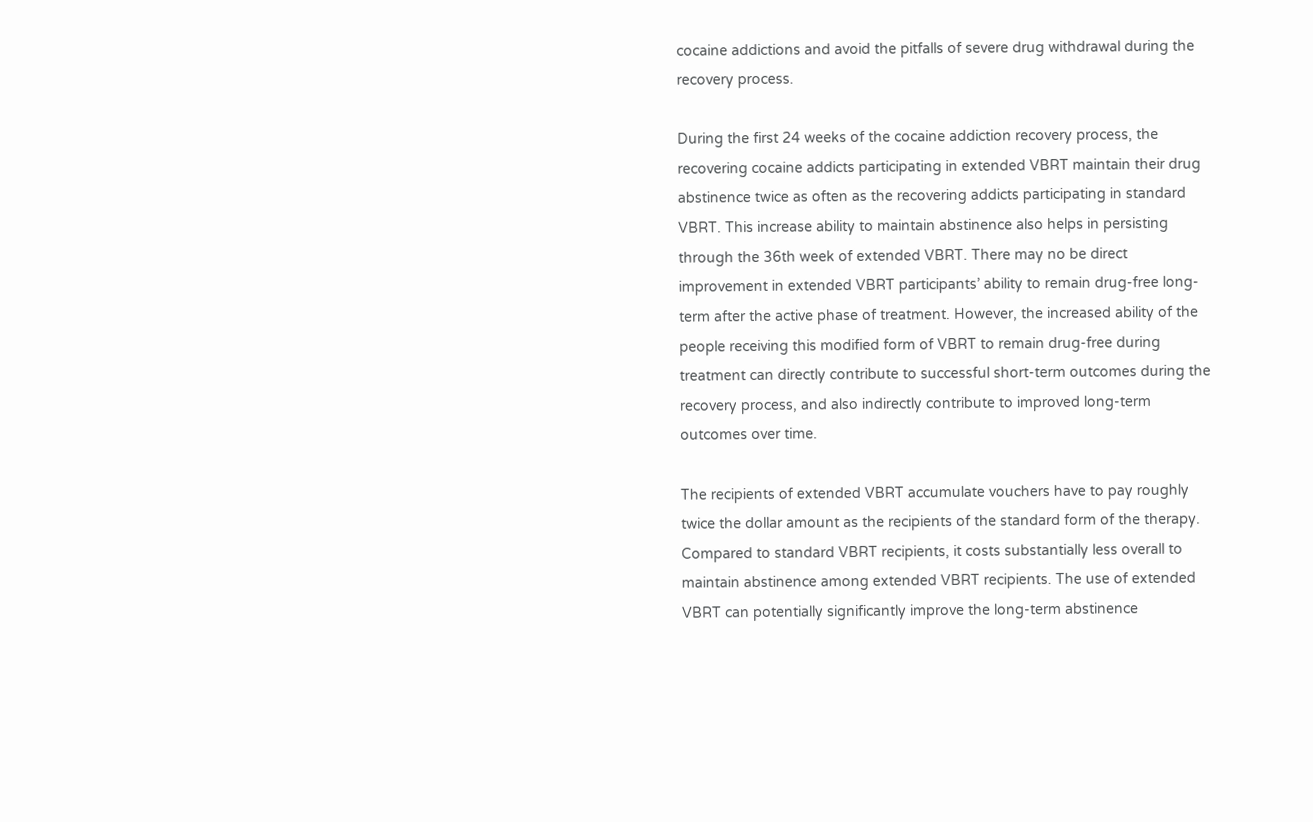cocaine addictions and avoid the pitfalls of severe drug withdrawal during the recovery process.

During the first 24 weeks of the cocaine addiction recovery process, the recovering cocaine addicts participating in extended VBRT maintain their drug abstinence twice as often as the recovering addicts participating in standard VBRT. This increase ability to maintain abstinence also helps in persisting through the 36th week of extended VBRT. There may no be direct improvement in extended VBRT participants’ ability to remain drug-free long-term after the active phase of treatment. However, the increased ability of the people receiving this modified form of VBRT to remain drug-free during treatment can directly contribute to successful short-term outcomes during the recovery process, and also indirectly contribute to improved long-term outcomes over time.

The recipients of extended VBRT accumulate vouchers have to pay roughly twice the dollar amount as the recipients of the standard form of the therapy. Compared to standard VBRT recipients, it costs substantially less overall to maintain abstinence among extended VBRT recipients. The use of extended VBRT can potentially significantly improve the long-term abstinence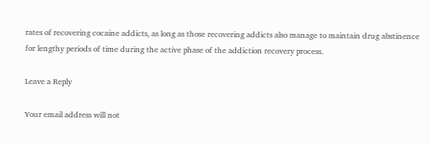rates of recovering cocaine addicts, as long as those recovering addicts also manage to maintain drug abstinence for lengthy periods of time during the active phase of the addiction recovery process.

Leave a Reply

Your email address will not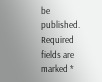be published. Required fields are marked *